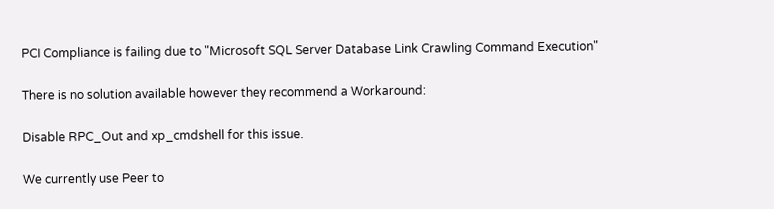PCI Compliance is failing due to "Microsoft SQL Server Database Link Crawling Command Execution"

There is no solution available however they recommend a Workaround:

Disable RPC_Out and xp_cmdshell for this issue.

We currently use Peer to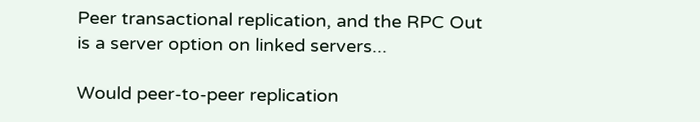Peer transactional replication, and the RPC Out is a server option on linked servers...

Would peer-to-peer replication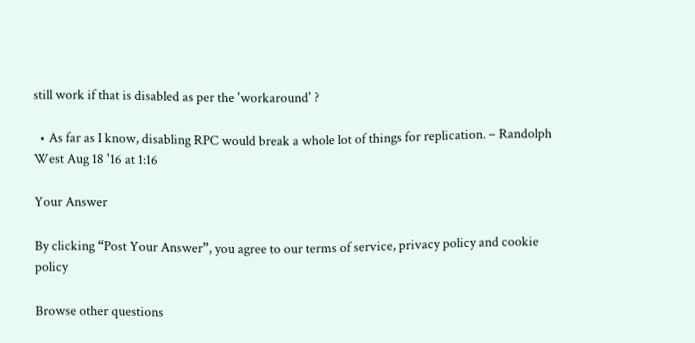still work if that is disabled as per the 'workaround' ?

  • As far as I know, disabling RPC would break a whole lot of things for replication. – Randolph West Aug 18 '16 at 1:16

Your Answer

By clicking “Post Your Answer”, you agree to our terms of service, privacy policy and cookie policy

Browse other questions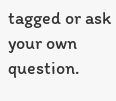tagged or ask your own question.